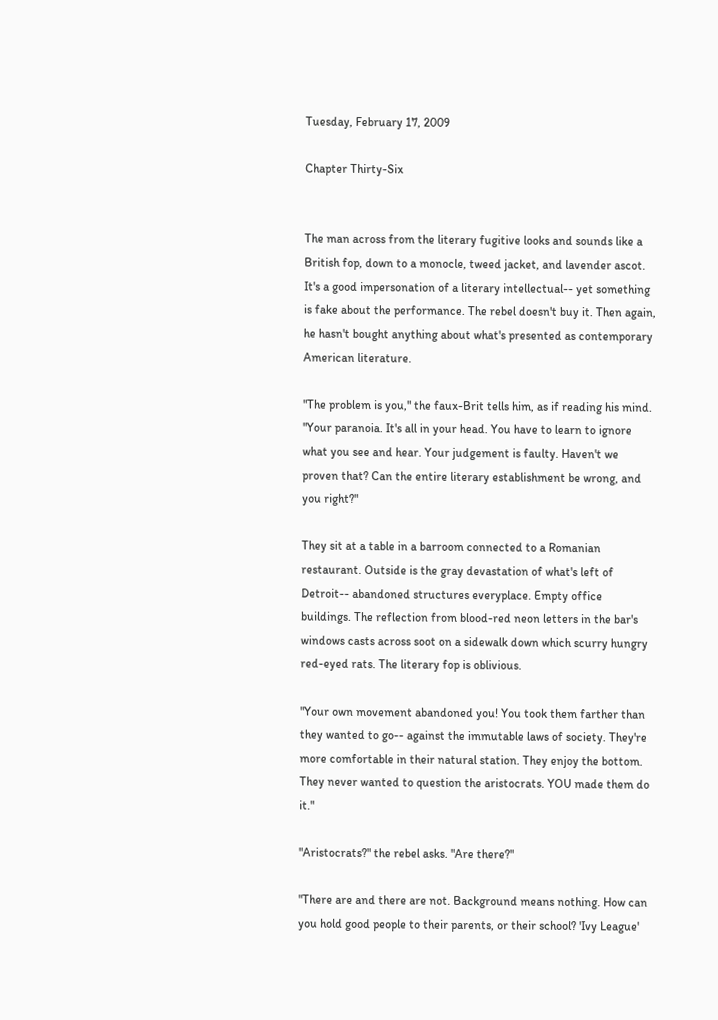Tuesday, February 17, 2009

Chapter Thirty-Six


The man across from the literary fugitive looks and sounds like a British fop, down to a monocle, tweed jacket, and lavender ascot. It's a good impersonation of a literary intellectual-- yet something is fake about the performance. The rebel doesn't buy it. Then again, he hasn't bought anything about what's presented as contemporary American literature.

"The problem is you," the faux-Brit tells him, as if reading his mind. "Your paranoia. It's all in your head. You have to learn to ignore what you see and hear. Your judgement is faulty. Haven't we proven that? Can the entire literary establishment be wrong, and you right?"

They sit at a table in a barroom connected to a Romanian restaurant. Outside is the gray devastation of what's left of Detroit-- abandoned structures everyplace. Empty office buildings. The reflection from blood-red neon letters in the bar's windows casts across soot on a sidewalk down which scurry hungry red-eyed rats. The literary fop is oblivious.

"Your own movement abandoned you! You took them farther than they wanted to go-- against the immutable laws of society. They're more comfortable in their natural station. They enjoy the bottom. They never wanted to question the aristocrats. YOU made them do it."

"Aristocrats?" the rebel asks. "Are there?"

"There are and there are not. Background means nothing. How can you hold good people to their parents, or their school? 'Ivy League'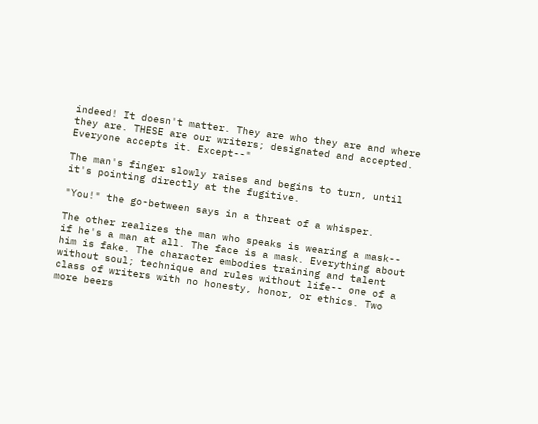indeed! It doesn't matter. They are who they are and where they are. THESE are our writers; designated and accepted. Everyone accepts it. Except--"

The man's finger slowly raises and begins to turn, until it's pointing directly at the fugitive.

"You!" the go-between says in a threat of a whisper.

The other realizes the man who speaks is wearing a mask-- if he's a man at all. The face is a mask. Everything about him is fake. The character embodies training and talent without soul; technique and rules without life-- one of a class of writers with no honesty, honor, or ethics. Two more beers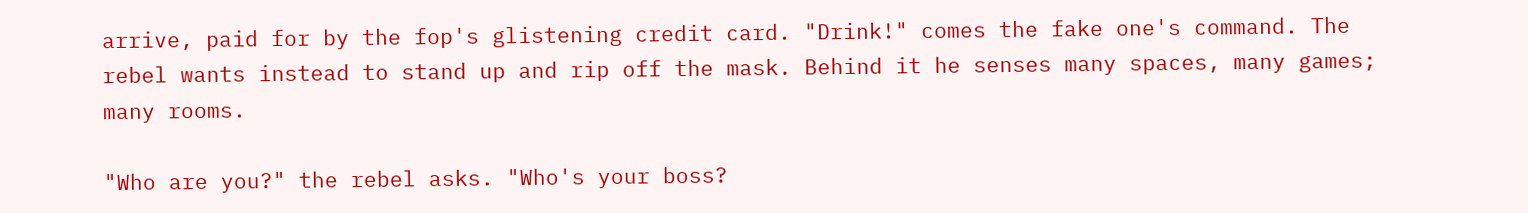arrive, paid for by the fop's glistening credit card. "Drink!" comes the fake one's command. The rebel wants instead to stand up and rip off the mask. Behind it he senses many spaces, many games; many rooms.

"Who are you?" the rebel asks. "Who's your boss?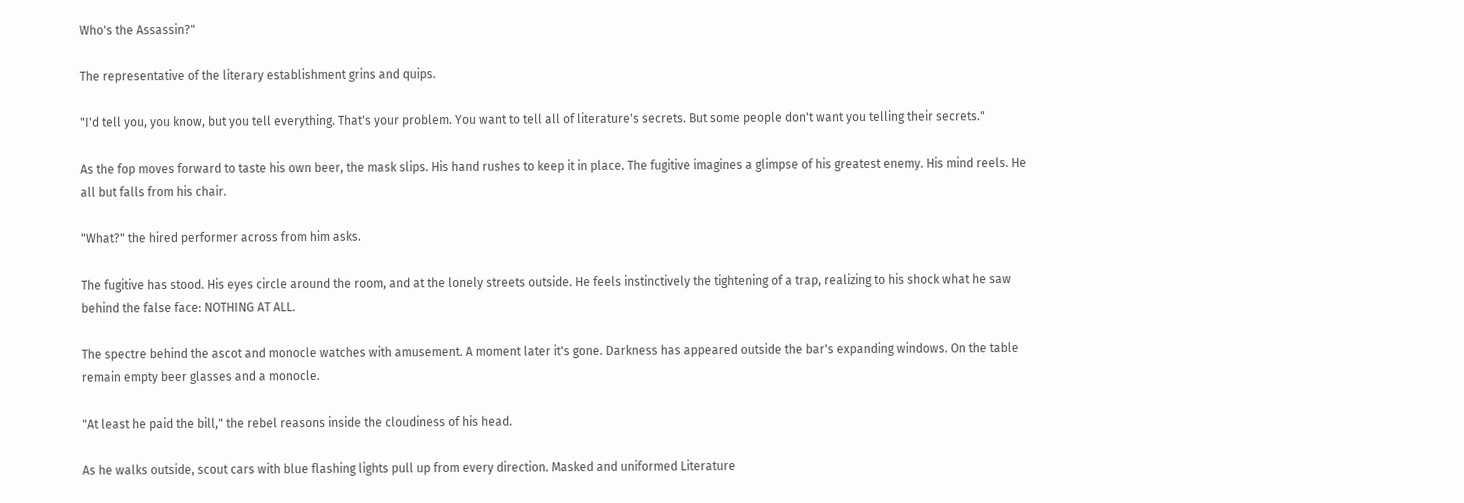Who's the Assassin?"

The representative of the literary establishment grins and quips.

"I'd tell you, you know, but you tell everything. That's your problem. You want to tell all of literature's secrets. But some people don't want you telling their secrets."

As the fop moves forward to taste his own beer, the mask slips. His hand rushes to keep it in place. The fugitive imagines a glimpse of his greatest enemy. His mind reels. He all but falls from his chair.

"What?" the hired performer across from him asks.

The fugitive has stood. His eyes circle around the room, and at the lonely streets outside. He feels instinctively the tightening of a trap, realizing to his shock what he saw behind the false face: NOTHING AT ALL.

The spectre behind the ascot and monocle watches with amusement. A moment later it's gone. Darkness has appeared outside the bar's expanding windows. On the table remain empty beer glasses and a monocle.

"At least he paid the bill," the rebel reasons inside the cloudiness of his head.

As he walks outside, scout cars with blue flashing lights pull up from every direction. Masked and uniformed Literature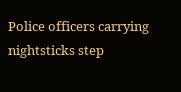Police officers carrying nightsticks step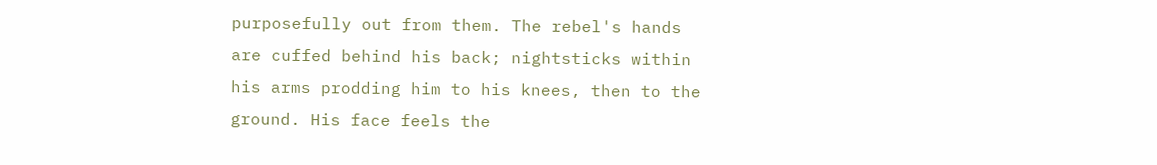purposefully out from them. The rebel's hands are cuffed behind his back; nightsticks within his arms prodding him to his knees, then to the ground. His face feels the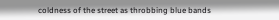coldness of the street as throbbing blue bands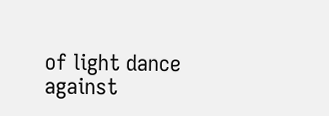of light dance against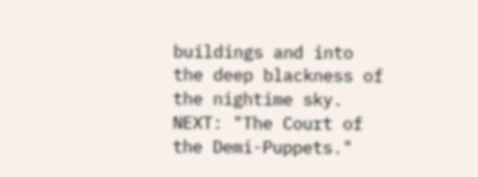buildings and into the deep blackness of the nightime sky.
NEXT: "The Court of the Demi-Puppets."